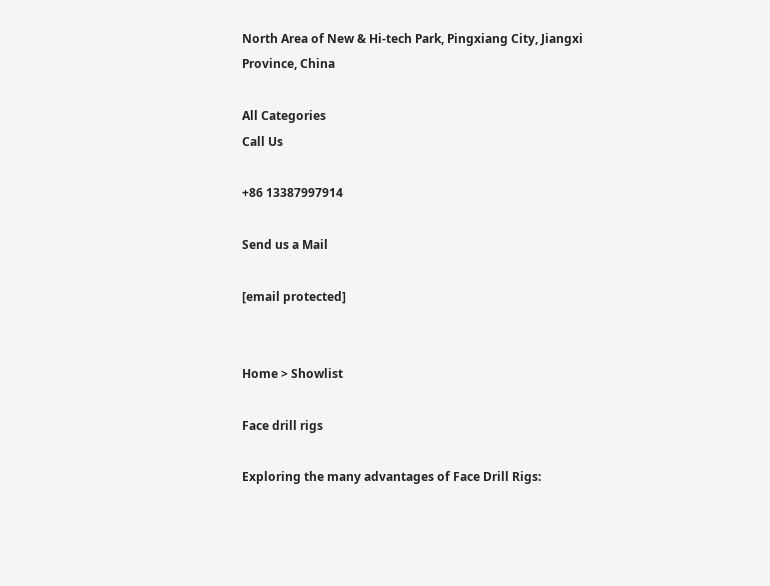North Area of New & Hi-tech Park, Pingxiang City, Jiangxi Province, China

All Categories
Call Us

+86 13387997914

Send us a Mail

[email protected]


Home > Showlist

Face drill rigs

Exploring the many advantages of Face Drill Rigs: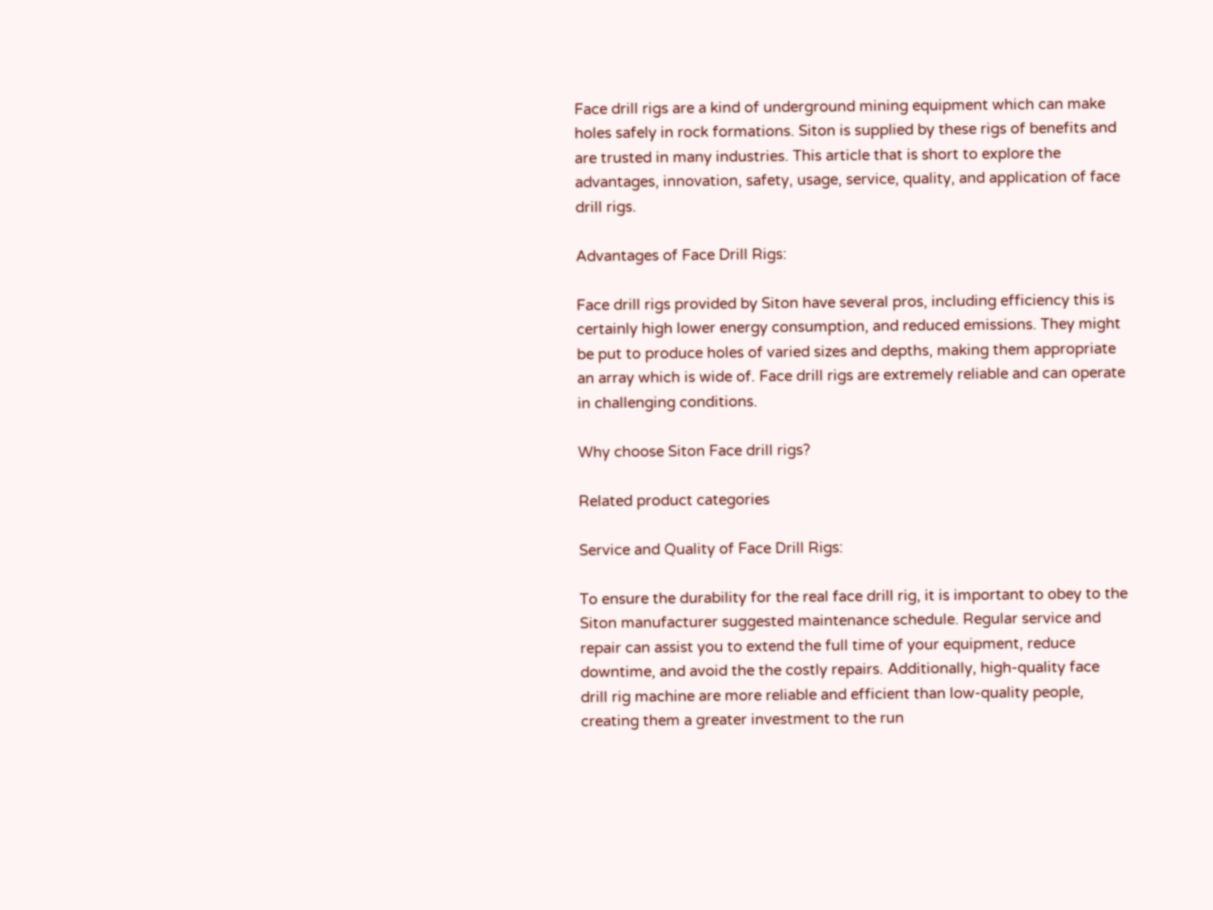Face drill rigs are a kind of underground mining equipment which can make holes safely in rock formations. Siton is supplied by these rigs of benefits and are trusted in many industries. This article that is short to explore the advantages, innovation, safety, usage, service, quality, and application of face drill rigs.

Advantages of Face Drill Rigs:

Face drill rigs provided by Siton have several pros, including efficiency this is certainly high lower energy consumption, and reduced emissions. They might be put to produce holes of varied sizes and depths, making them appropriate an array which is wide of. Face drill rigs are extremely reliable and can operate in challenging conditions.

Why choose Siton Face drill rigs?

Related product categories

Service and Quality of Face Drill Rigs:

To ensure the durability for the real face drill rig, it is important to obey to the Siton manufacturer suggested maintenance schedule. Regular service and repair can assist you to extend the full time of your equipment, reduce downtime, and avoid the the costly repairs. Additionally, high-quality face drill rig machine are more reliable and efficient than low-quality people, creating them a greater investment to the run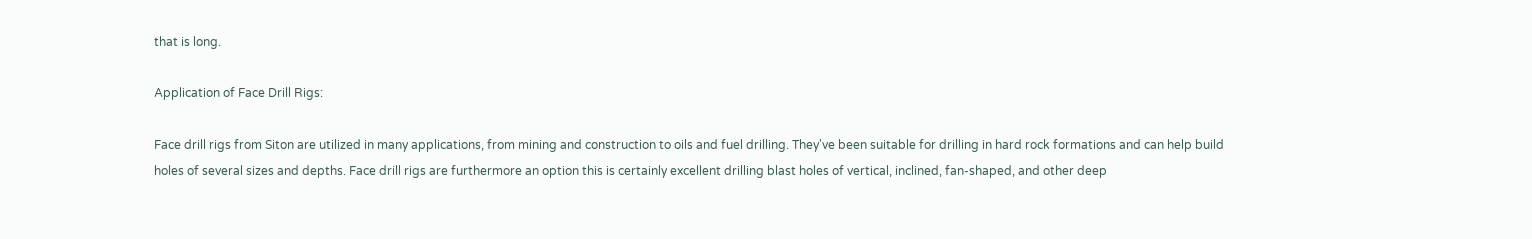that is long.

Application of Face Drill Rigs:

Face drill rigs from Siton are utilized in many applications, from mining and construction to oils and fuel drilling. They've been suitable for drilling in hard rock formations and can help build holes of several sizes and depths. Face drill rigs are furthermore an option this is certainly excellent drilling blast holes of vertical, inclined, fan-shaped, and other deep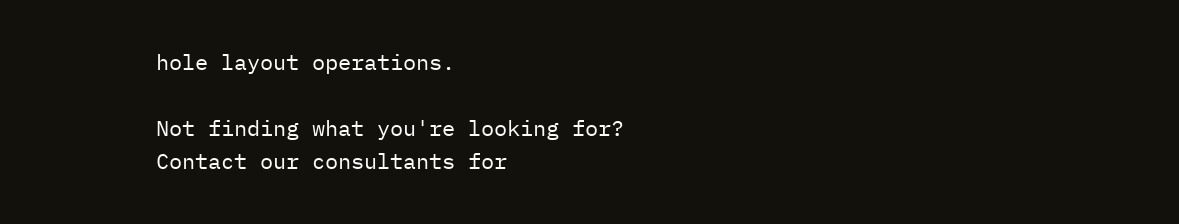hole layout operations.

Not finding what you're looking for?
Contact our consultants for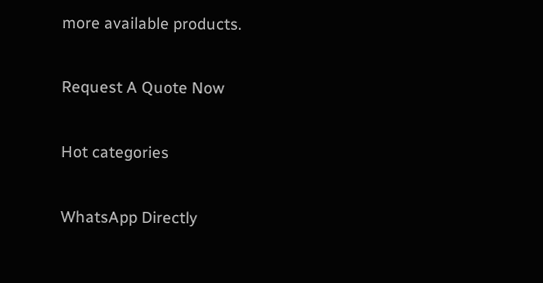more available products.

Request A Quote Now

Hot categories

WhatsApp Directly